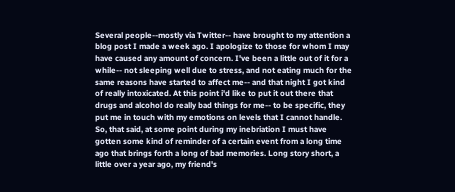Several people--mostly via Twitter-- have brought to my attention a blog post I made a week ago. I apologize to those for whom I may have caused any amount of concern. I've been a little out of it for a while-- not sleeping well due to stress, and not eating much for the same reasons have started to affect me-- and that night I got kind of really intoxicated. At this point i'd like to put it out there that drugs and alcohol do really bad things for me-- to be specific, they put me in touch with my emotions on levels that I cannot handle. So, that said, at some point during my inebriation I must have gotten some kind of reminder of a certain event from a long time ago that brings forth a long of bad memories. Long story short, a little over a year ago, my friend's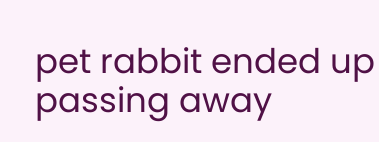pet rabbit ended up passing away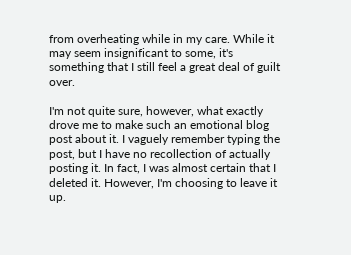from overheating while in my care. While it may seem insignificant to some, it's something that I still feel a great deal of guilt over.

I'm not quite sure, however, what exactly drove me to make such an emotional blog post about it. I vaguely remember typing the post, but I have no recollection of actually posting it. In fact, I was almost certain that I deleted it. However, I'm choosing to leave it up.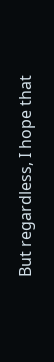But regardless, I hope that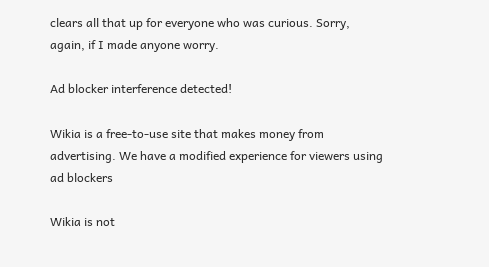clears all that up for everyone who was curious. Sorry, again, if I made anyone worry.

Ad blocker interference detected!

Wikia is a free-to-use site that makes money from advertising. We have a modified experience for viewers using ad blockers

Wikia is not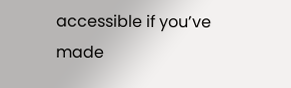accessible if you’ve made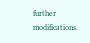further modifications.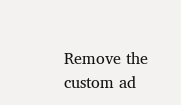Remove the custom ad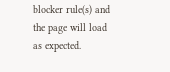blocker rule(s) and the page will load as expected.